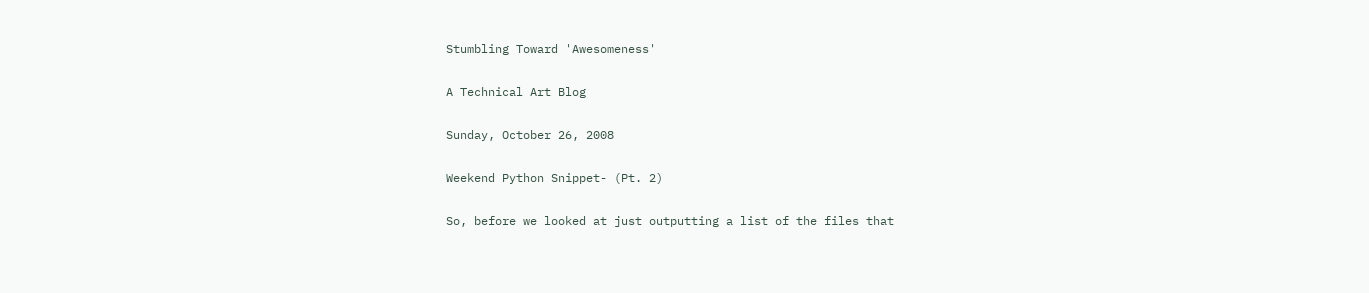Stumbling Toward 'Awesomeness'

A Technical Art Blog

Sunday, October 26, 2008

Weekend Python Snippet- (Pt. 2)

So, before we looked at just outputting a list of the files that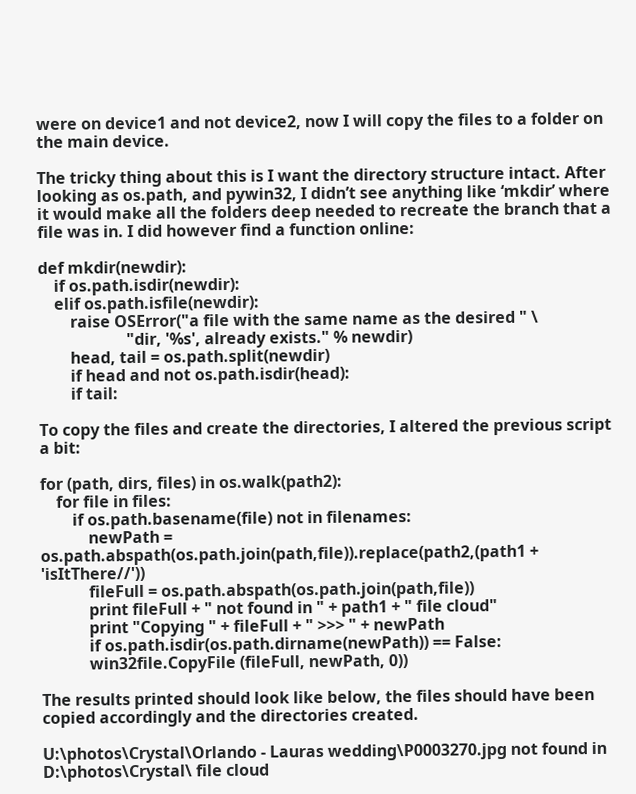were on device1 and not device2, now I will copy the files to a folder on the main device.

The tricky thing about this is I want the directory structure intact. After looking as os.path, and pywin32, I didn’t see anything like ‘mkdir’ where it would make all the folders deep needed to recreate the branch that a file was in. I did however find a function online:

def mkdir(newdir):
    if os.path.isdir(newdir):
    elif os.path.isfile(newdir):
        raise OSError("a file with the same name as the desired " \
                      "dir, '%s', already exists." % newdir)
        head, tail = os.path.split(newdir)
        if head and not os.path.isdir(head):
        if tail:

To copy the files and create the directories, I altered the previous script a bit:

for (path, dirs, files) in os.walk(path2):
    for file in files:
        if os.path.basename(file) not in filenames:
            newPath = os.path.abspath(os.path.join(path,file)).replace(path2,(path1 + 'isItThere//'))
            fileFull = os.path.abspath(os.path.join(path,file))
            print fileFull + " not found in " + path1 + " file cloud"
            print "Copying " + fileFull + " >>> " + newPath
            if os.path.isdir(os.path.dirname(newPath)) == False:
            win32file.CopyFile (fileFull, newPath, 0))

The results printed should look like below, the files should have been copied accordingly and the directories created.

U:\photos\Crystal\Orlando - Lauras wedding\P0003270.jpg not found in D:\photos\Crystal\ file cloud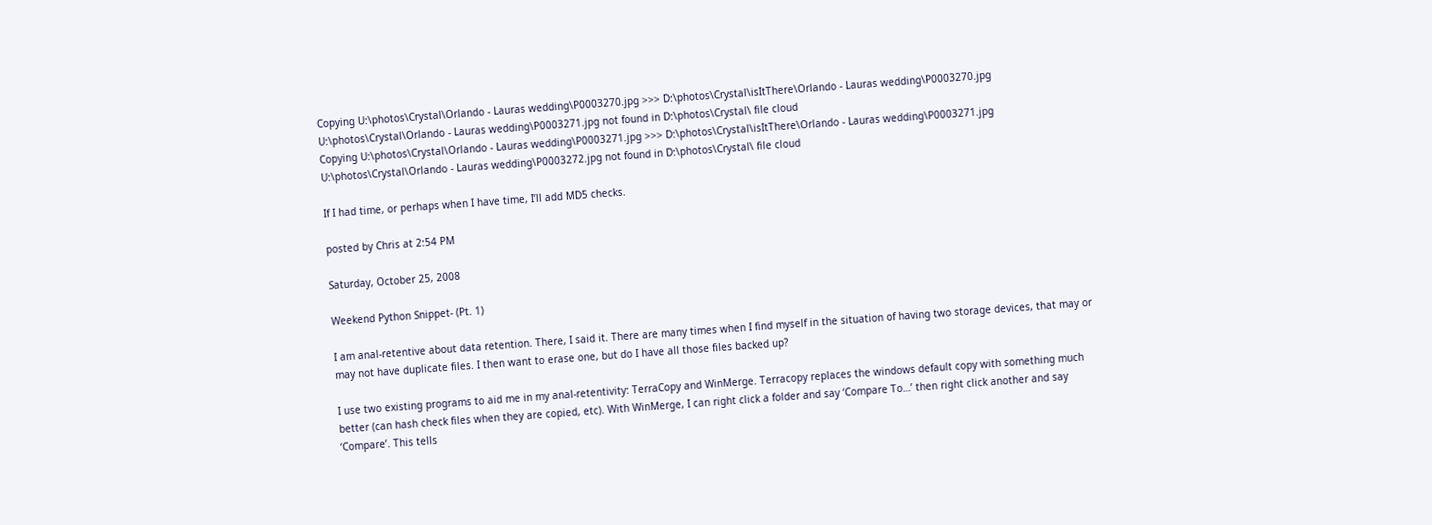Copying U:\photos\Crystal\Orlando - Lauras wedding\P0003270.jpg >>> D:\photos\Crystal\isItThere\Orlando - Lauras wedding\P0003270.jpg
U:\photos\Crystal\Orlando - Lauras wedding\P0003271.jpg not found in D:\photos\Crystal\ file cloud
Copying U:\photos\Crystal\Orlando - Lauras wedding\P0003271.jpg >>> D:\photos\Crystal\isItThere\Orlando - Lauras wedding\P0003271.jpg
U:\photos\Crystal\Orlando - Lauras wedding\P0003272.jpg not found in D:\photos\Crystal\ file cloud

If I had time, or perhaps when I have time, I’ll add MD5 checks.

posted by Chris at 2:54 PM

Saturday, October 25, 2008

Weekend Python Snippet- (Pt. 1)

I am anal-retentive about data retention. There, I said it. There are many times when I find myself in the situation of having two storage devices, that may or may not have duplicate files. I then want to erase one, but do I have all those files backed up?

I use two existing programs to aid me in my anal-retentivity: TerraCopy and WinMerge. Terracopy replaces the windows default copy with something much better (can hash check files when they are copied, etc). With WinMerge, I can right click a folder and say ‘Compare To…’ then right click another and say ‘Compare’. This tells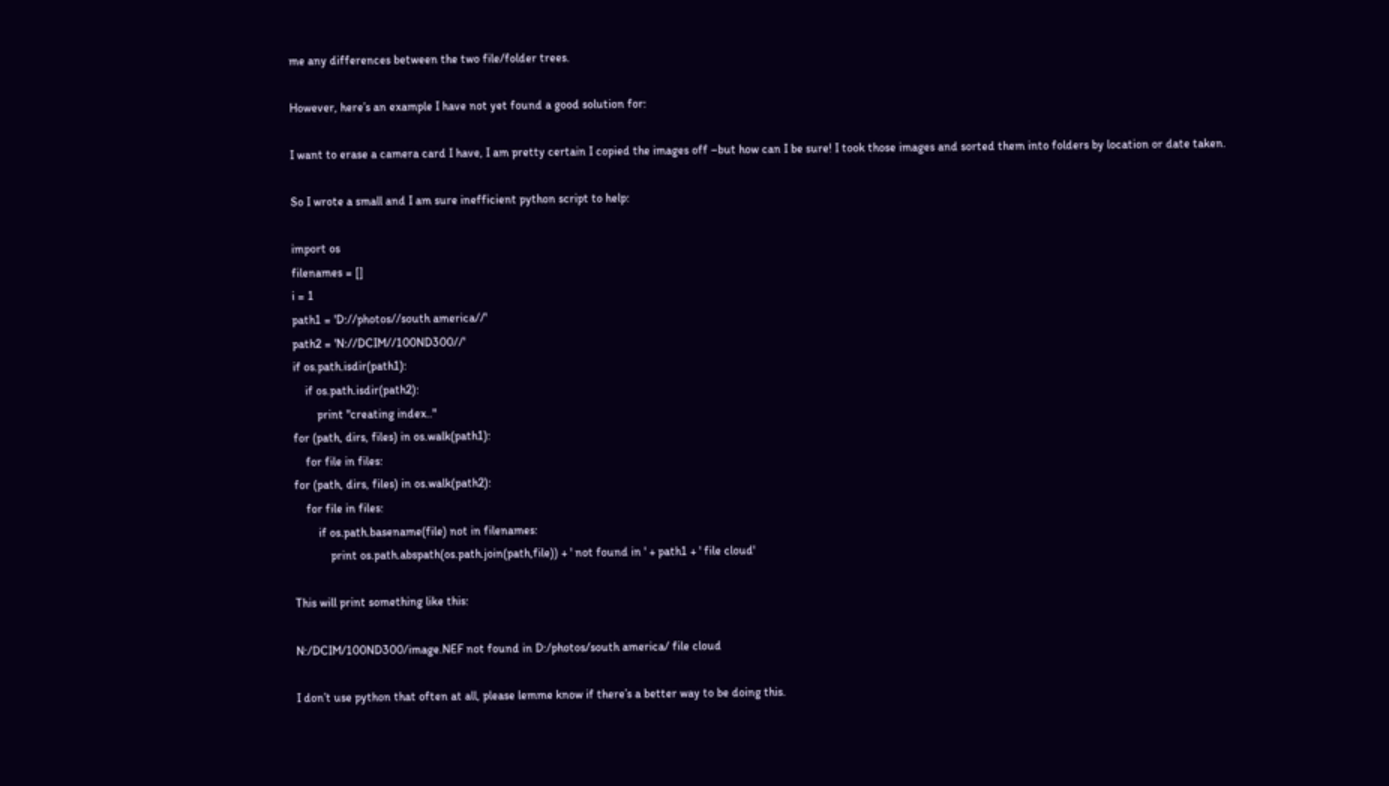me any differences between the two file/folder trees.

However, here’s an example I have not yet found a good solution for:

I want to erase a camera card I have, I am pretty certain I copied the images off –but how can I be sure! I took those images and sorted them into folders by location or date taken.

So I wrote a small and I am sure inefficient python script to help:

import os
filenames = []
i = 1
path1 = 'D://photos//south america//'
path2 = 'N://DCIM//100ND300//'
if os.path.isdir(path1):
    if os.path.isdir(path2):
        print "creating index.."
for (path, dirs, files) in os.walk(path1):
    for file in files:
for (path, dirs, files) in os.walk(path2):
    for file in files:
        if os.path.basename(file) not in filenames:
            print os.path.abspath(os.path.join(path,file)) + ' not found in ' + path1 + ' file cloud'

This will print something like this:

N:/DCIM/100ND300/image.NEF not found in D:/photos/south america/ file cloud

I don’t use python that often at all, please lemme know if there’s a better way to be doing this.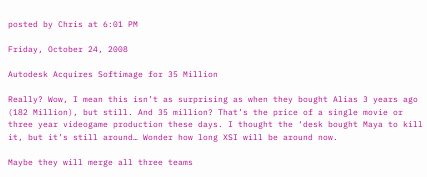posted by Chris at 6:01 PM

Friday, October 24, 2008

Autodesk Acquires Softimage for 35 Million

Really? Wow, I mean this isn’t as surprising as when they bought Alias 3 years ago (182 Million), but still. And 35 million? That’s the price of a single movie or three year videogame production these days. I thought the ‘desk bought Maya to kill it, but it’s still around… Wonder how long XSI will be around now.

Maybe they will merge all three teams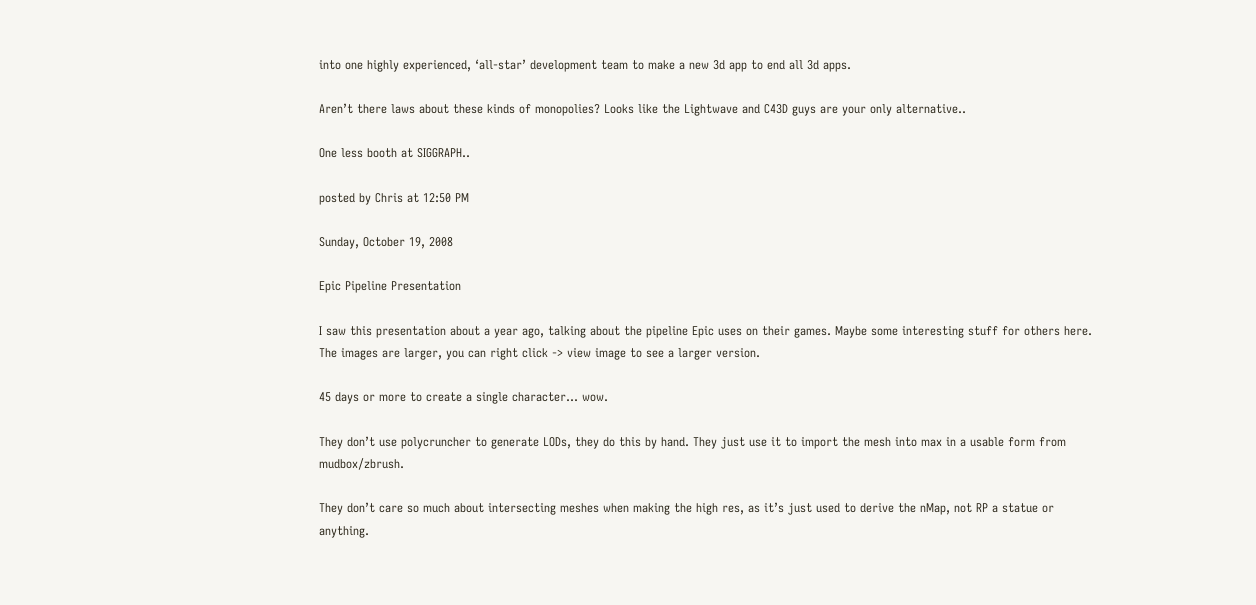into one highly experienced, ‘all-star’ development team to make a new 3d app to end all 3d apps.

Aren’t there laws about these kinds of monopolies? Looks like the Lightwave and C43D guys are your only alternative..

One less booth at SIGGRAPH..

posted by Chris at 12:50 PM

Sunday, October 19, 2008

Epic Pipeline Presentation

I saw this presentation about a year ago, talking about the pipeline Epic uses on their games. Maybe some interesting stuff for others here. The images are larger, you can right click -> view image to see a larger version.

45 days or more to create a single character… wow.

They don’t use polycruncher to generate LODs, they do this by hand. They just use it to import the mesh into max in a usable form from mudbox/zbrush.

They don’t care so much about intersecting meshes when making the high res, as it’s just used to derive the nMap, not RP a statue or anything.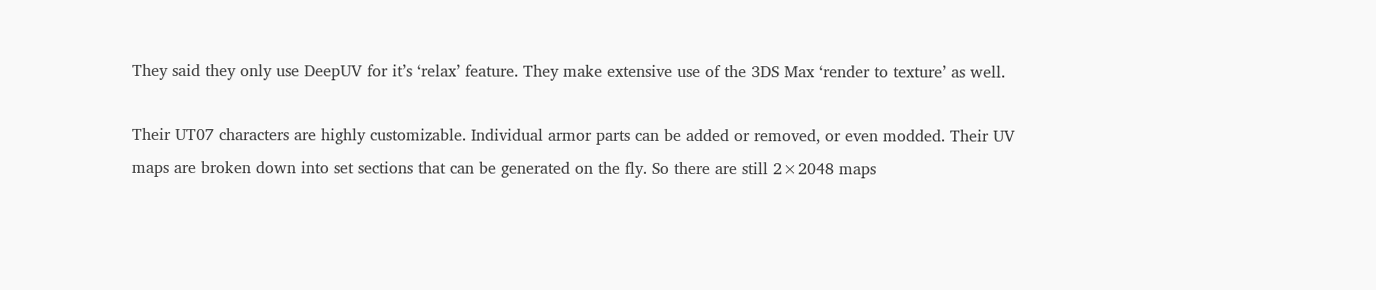They said they only use DeepUV for it’s ‘relax’ feature. They make extensive use of the 3DS Max ‘render to texture’ as well.

Their UT07 characters are highly customizable. Individual armor parts can be added or removed, or even modded. Their UV maps are broken down into set sections that can be generated on the fly. So there are still 2×2048 maps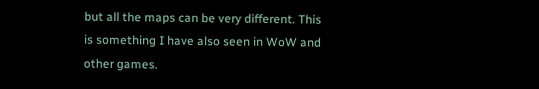but all the maps can be very different. This is something I have also seen in WoW and other games.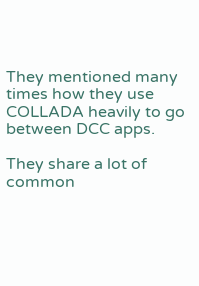They mentioned many times how they use COLLADA heavily to go between DCC apps.

They share a lot of common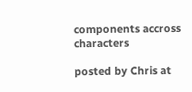components accross characters

posted by Chris at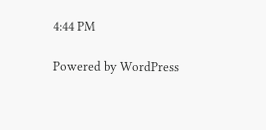4:44 PM

Powered by WordPress